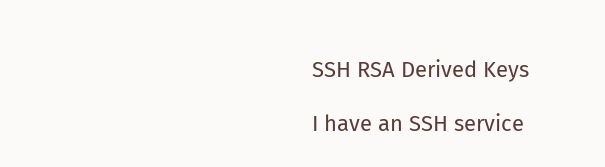SSH RSA Derived Keys

I have an SSH service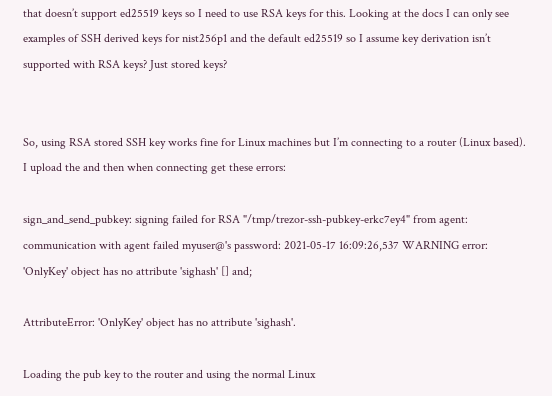that doesn’t support ed25519 keys so I need to use RSA keys for this. Looking at the docs I can only see examples of SSH derived keys for nist256p1 and the default ed25519 so I assume key derivation isn’t supported with RSA keys? Just stored keys?


So, using RSA stored SSH key works fine for Linux machines but I’m connecting to a router (Linux based). I upload the and then when connecting get these errors:

sign_and_send_pubkey: signing failed for RSA "/tmp/trezor-ssh-pubkey-erkc7ey4" from agent: communication with agent failed myuser@'s password: 2021-05-17 16:09:26,537 WARNING error: 'OnlyKey' object has no attribute 'sighash' [] and;

AttributeError: 'OnlyKey' object has no attribute 'sighash'.

Loading the pub key to the router and using the normal Linux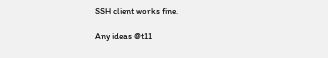SSH client works fine.

Any ideas @t11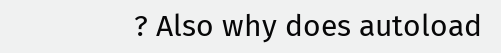? Also why does autoload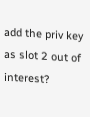add the priv key as slot 2 out of interest?